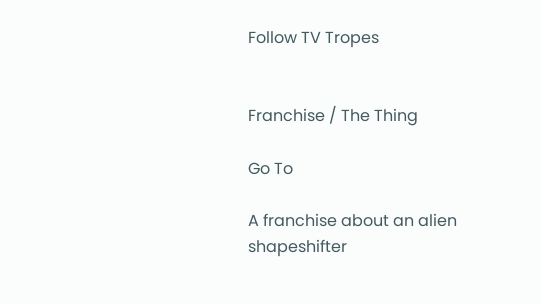Follow TV Tropes


Franchise / The Thing

Go To

A franchise about an alien shapeshifter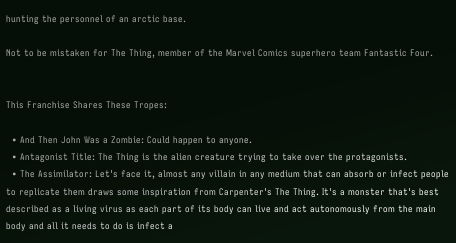hunting the personnel of an arctic base.

Not to be mistaken for The Thing, member of the Marvel Comics superhero team Fantastic Four.


This Franchise Shares These Tropes:

  • And Then John Was a Zombie: Could happen to anyone.
  • Antagonist Title: The Thing is the alien creature trying to take over the protagonists.
  • The Assimilator: Let's face it, almost any villain in any medium that can absorb or infect people to replicate them draws some inspiration from Carpenter's The Thing. It's a monster that's best described as a living virus as each part of its body can live and act autonomously from the main body and all it needs to do is infect a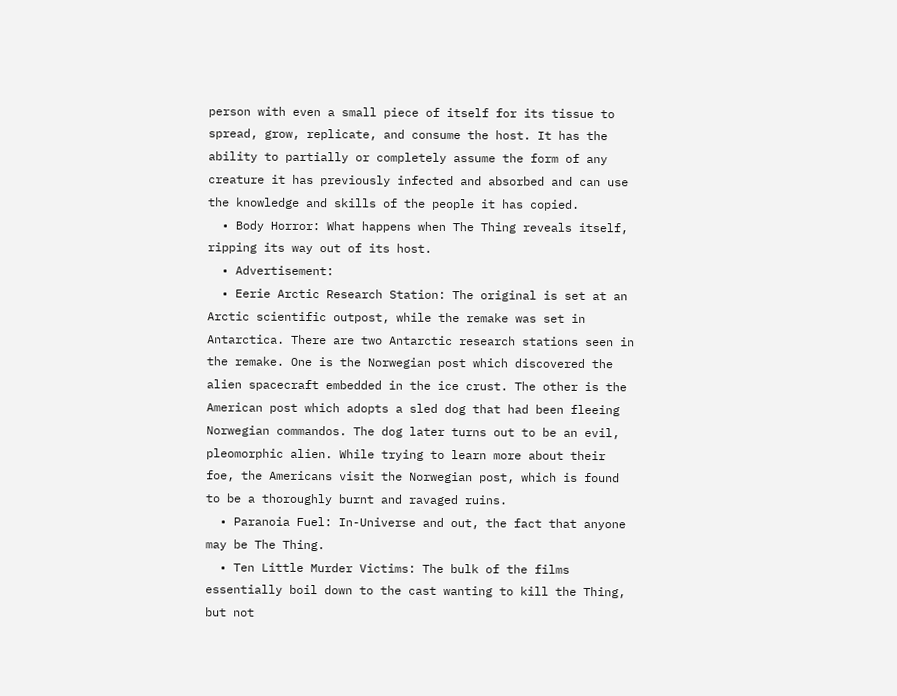person with even a small piece of itself for its tissue to spread, grow, replicate, and consume the host. It has the ability to partially or completely assume the form of any creature it has previously infected and absorbed and can use the knowledge and skills of the people it has copied.
  • Body Horror: What happens when The Thing reveals itself, ripping its way out of its host.
  • Advertisement:
  • Eerie Arctic Research Station: The original is set at an Arctic scientific outpost, while the remake was set in Antarctica. There are two Antarctic research stations seen in the remake. One is the Norwegian post which discovered the alien spacecraft embedded in the ice crust. The other is the American post which adopts a sled dog that had been fleeing Norwegian commandos. The dog later turns out to be an evil, pleomorphic alien. While trying to learn more about their foe, the Americans visit the Norwegian post, which is found to be a thoroughly burnt and ravaged ruins.
  • Paranoia Fuel: In-Universe and out, the fact that anyone may be The Thing.
  • Ten Little Murder Victims: The bulk of the films essentially boil down to the cast wanting to kill the Thing, but not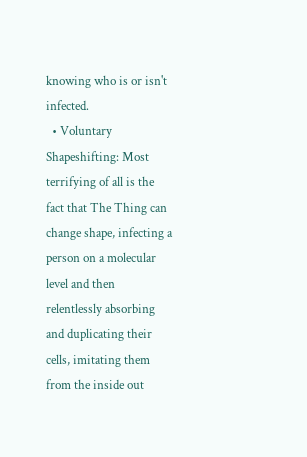knowing who is or isn't infected.
  • Voluntary Shapeshifting: Most terrifying of all is the fact that The Thing can change shape, infecting a person on a molecular level and then relentlessly absorbing and duplicating their cells, imitating them from the inside out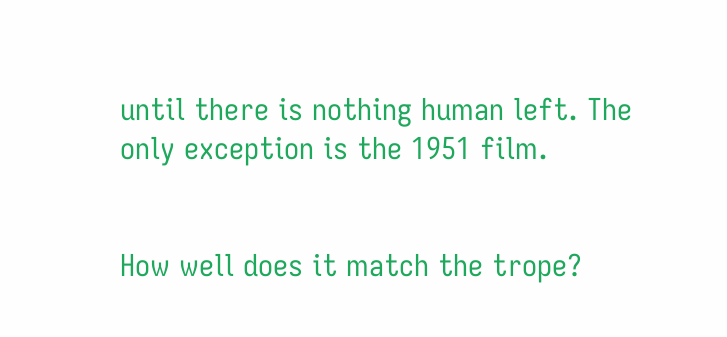until there is nothing human left. The only exception is the 1951 film.


How well does it match the trope?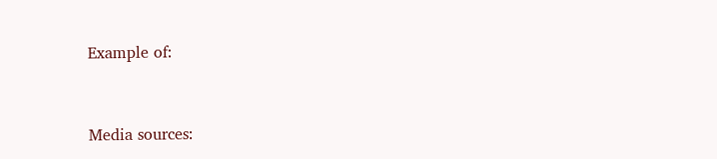Example of:


Media sources: